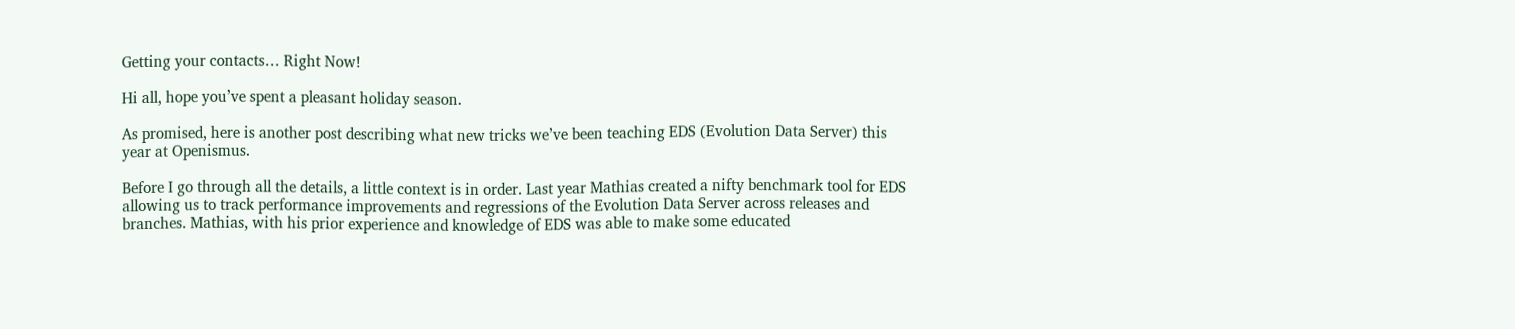Getting your contacts… Right Now!

Hi all, hope you’ve spent a pleasant holiday season.

As promised, here is another post describing what new tricks we’ve been teaching EDS (Evolution Data Server) this year at Openismus.

Before I go through all the details, a little context is in order. Last year Mathias created a nifty benchmark tool for EDS allowing us to track performance improvements and regressions of the Evolution Data Server across releases and branches. Mathias, with his prior experience and knowledge of EDS was able to make some educated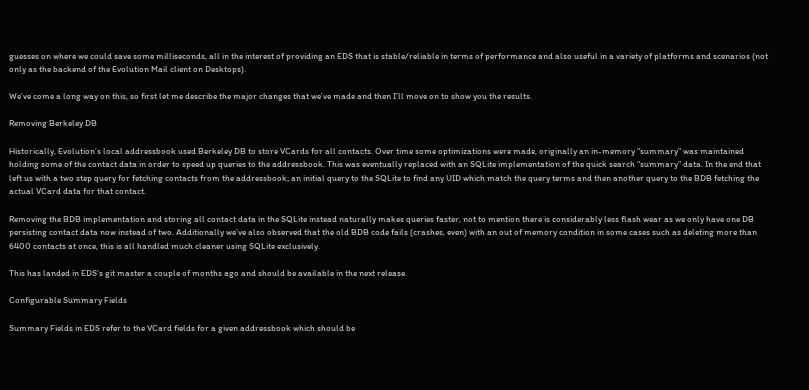guesses on where we could save some milliseconds, all in the interest of providing an EDS that is stable/reliable in terms of performance and also useful in a variety of platforms and scenarios (not only as the backend of the Evolution Mail client on Desktops).

We’ve come a long way on this, so first let me describe the major changes that we’ve made and then I’ll move on to show you the results.

Removing Berkeley DB

Historically, Evolution’s local addressbook used Berkeley DB to store VCards for all contacts. Over time some optimizations were made, originally an in-memory “summary” was maintained holding some of the contact data in order to speed up queries to the addressbook. This was eventually replaced with an SQLite implementation of the quick search “summary” data. In the end that left us with a two step query for fetching contacts from the addressbook; an initial query to the SQLite to find any UID which match the query terms and then another query to the BDB fetching the actual VCard data for that contact.

Removing the BDB implementation and storing all contact data in the SQLite instead naturally makes queries faster, not to mention there is considerably less flash wear as we only have one DB persisting contact data now instead of two. Additionally we’ve also observed that the old BDB code fails (crashes, even) with an out of memory condition in some cases such as deleting more than 6400 contacts at once, this is all handled much cleaner using SQLite exclusively.

This has landed in EDS’s git master a couple of months ago and should be available in the next release.

Configurable Summary Fields

Summary Fields in EDS refer to the VCard fields for a given addressbook which should be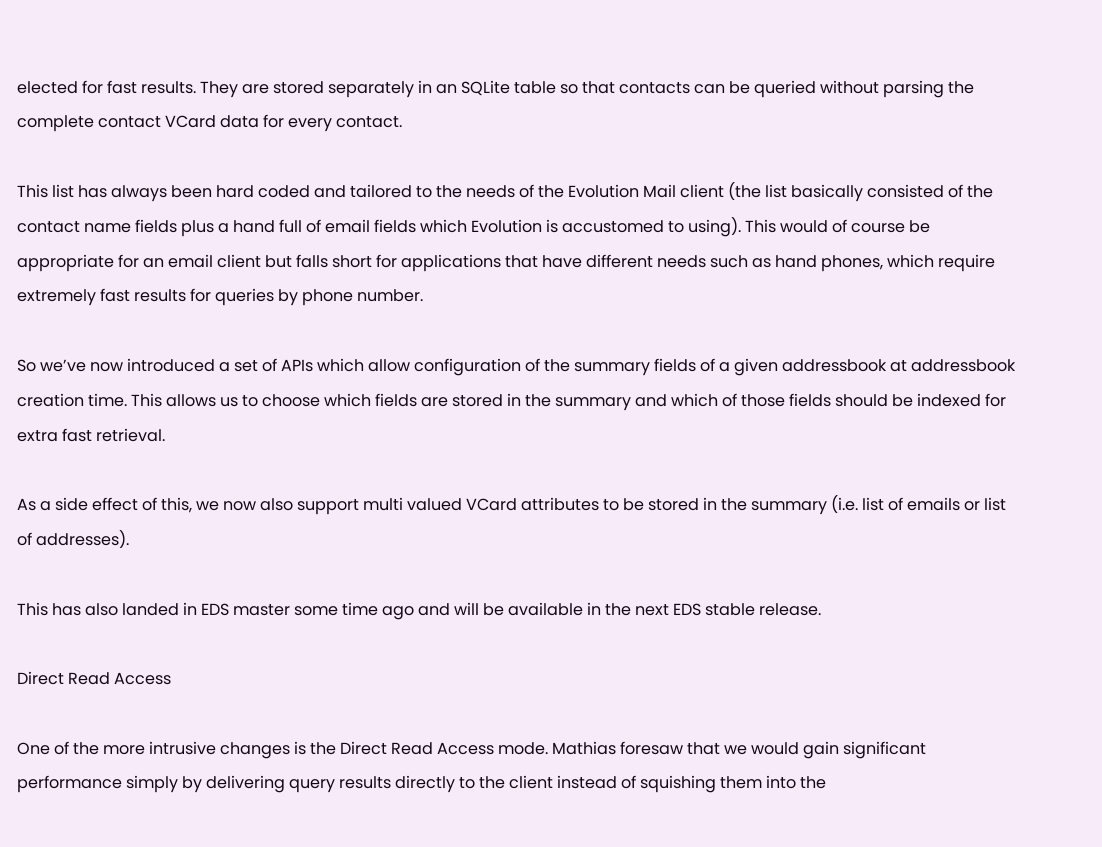elected for fast results. They are stored separately in an SQLite table so that contacts can be queried without parsing the complete contact VCard data for every contact.

This list has always been hard coded and tailored to the needs of the Evolution Mail client (the list basically consisted of the contact name fields plus a hand full of email fields which Evolution is accustomed to using). This would of course be appropriate for an email client but falls short for applications that have different needs such as hand phones, which require extremely fast results for queries by phone number.

So we’ve now introduced a set of APIs which allow configuration of the summary fields of a given addressbook at addressbook creation time. This allows us to choose which fields are stored in the summary and which of those fields should be indexed for extra fast retrieval.

As a side effect of this, we now also support multi valued VCard attributes to be stored in the summary (i.e. list of emails or list of addresses).

This has also landed in EDS master some time ago and will be available in the next EDS stable release.

Direct Read Access

One of the more intrusive changes is the Direct Read Access mode. Mathias foresaw that we would gain significant performance simply by delivering query results directly to the client instead of squishing them into the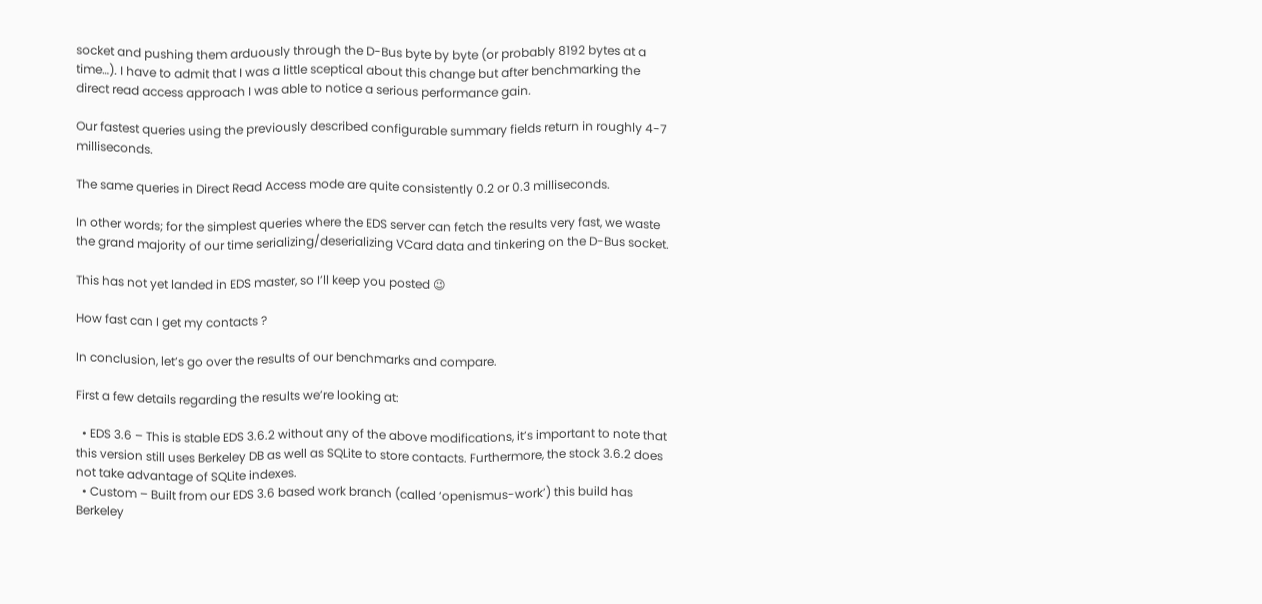socket and pushing them arduously through the D-Bus byte by byte (or probably 8192 bytes at a time…). I have to admit that I was a little sceptical about this change but after benchmarking the direct read access approach I was able to notice a serious performance gain.

Our fastest queries using the previously described configurable summary fields return in roughly 4-7 milliseconds.

The same queries in Direct Read Access mode are quite consistently 0.2 or 0.3 milliseconds.

In other words; for the simplest queries where the EDS server can fetch the results very fast, we waste the grand majority of our time serializing/deserializing VCard data and tinkering on the D-Bus socket.

This has not yet landed in EDS master, so I’ll keep you posted 😉

How fast can I get my contacts ?

In conclusion, let’s go over the results of our benchmarks and compare.

First a few details regarding the results we’re looking at:

  • EDS 3.6 – This is stable EDS 3.6.2 without any of the above modifications, it’s important to note that this version still uses Berkeley DB as well as SQLite to store contacts. Furthermore, the stock 3.6.2 does not take advantage of SQLite indexes.
  • Custom – Built from our EDS 3.6 based work branch (called ‘openismus-work’) this build has Berkeley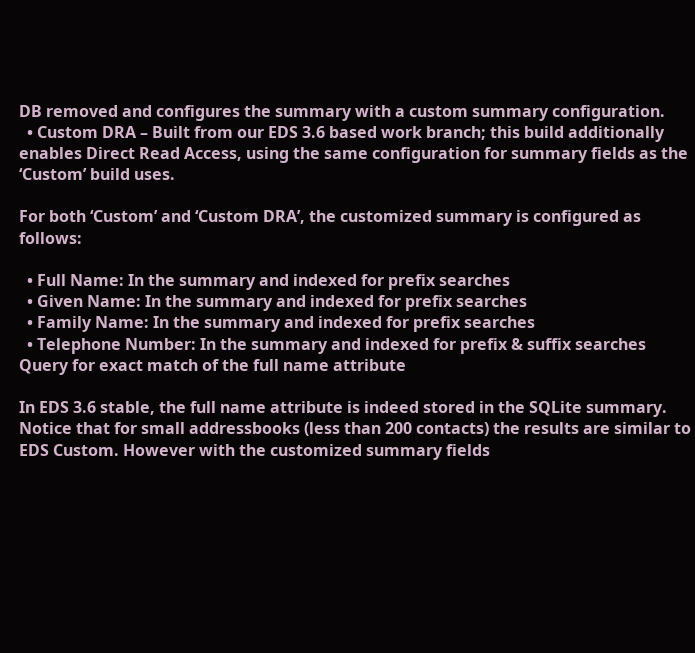DB removed and configures the summary with a custom summary configuration.
  • Custom DRA – Built from our EDS 3.6 based work branch; this build additionally enables Direct Read Access, using the same configuration for summary fields as the ‘Custom’ build uses.

For both ‘Custom’ and ‘Custom DRA’, the customized summary is configured as follows:

  • Full Name: In the summary and indexed for prefix searches
  • Given Name: In the summary and indexed for prefix searches
  • Family Name: In the summary and indexed for prefix searches
  • Telephone Number: In the summary and indexed for prefix & suffix searches
Query for exact match of the full name attribute

In EDS 3.6 stable, the full name attribute is indeed stored in the SQLite summary. Notice that for small addressbooks (less than 200 contacts) the results are similar to EDS Custom. However with the customized summary fields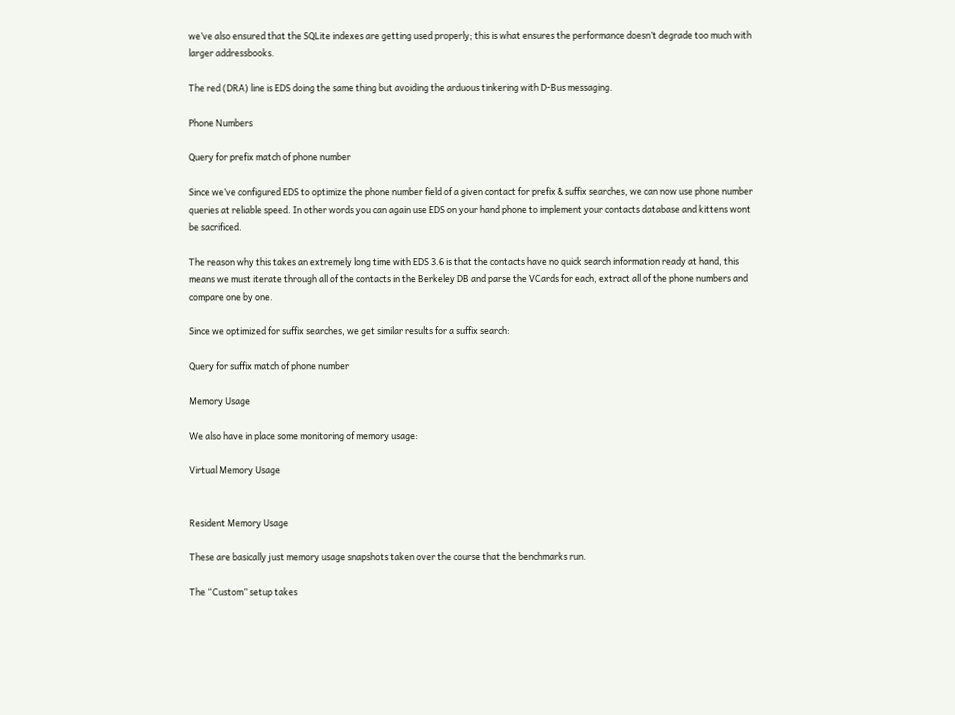we’ve also ensured that the SQLite indexes are getting used properly; this is what ensures the performance doesn’t degrade too much with larger addressbooks.

The red (DRA) line is EDS doing the same thing but avoiding the arduous tinkering with D-Bus messaging.

Phone Numbers

Query for prefix match of phone number

Since we’ve configured EDS to optimize the phone number field of a given contact for prefix & suffix searches, we can now use phone number queries at reliable speed. In other words you can again use EDS on your hand phone to implement your contacts database and kittens wont be sacrificed.

The reason why this takes an extremely long time with EDS 3.6 is that the contacts have no quick search information ready at hand, this means we must iterate through all of the contacts in the Berkeley DB and parse the VCards for each, extract all of the phone numbers and compare one by one.

Since we optimized for suffix searches, we get similar results for a suffix search:

Query for suffix match of phone number

Memory Usage

We also have in place some monitoring of memory usage:

Virtual Memory Usage


Resident Memory Usage

These are basically just memory usage snapshots taken over the course that the benchmarks run.

The “Custom” setup takes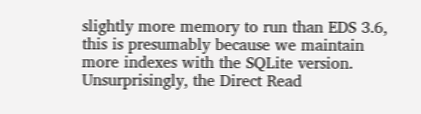slightly more memory to run than EDS 3.6, this is presumably because we maintain more indexes with the SQLite version. Unsurprisingly, the Direct Read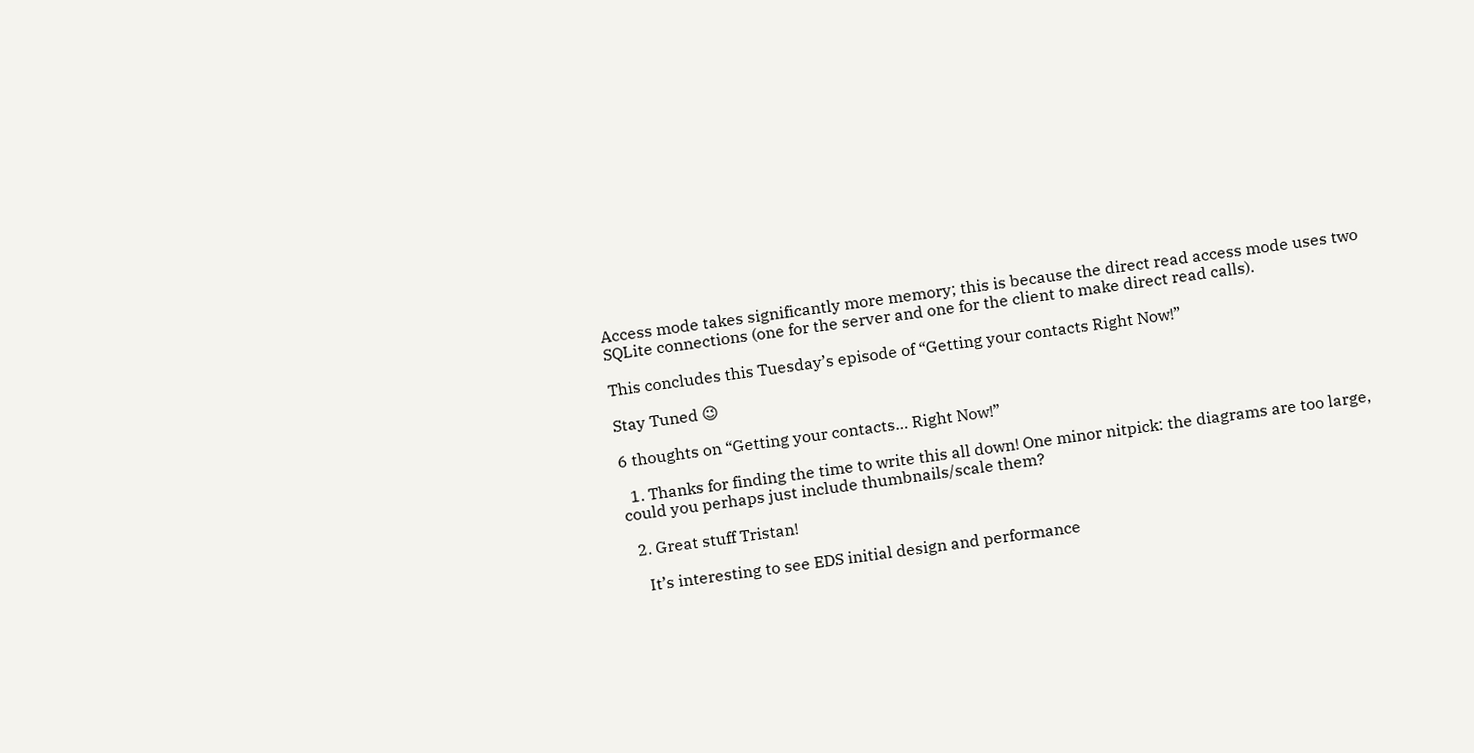Access mode takes significantly more memory; this is because the direct read access mode uses two SQLite connections (one for the server and one for the client to make direct read calls).

This concludes this Tuesday’s episode of “Getting your contacts Right Now!”

Stay Tuned 😉

6 thoughts on “Getting your contacts… Right Now!”

  1. Thanks for finding the time to write this all down! One minor nitpick: the diagrams are too large, could you perhaps just include thumbnails/scale them?

  2. Great stuff Tristan!

    It’s interesting to see EDS initial design and performance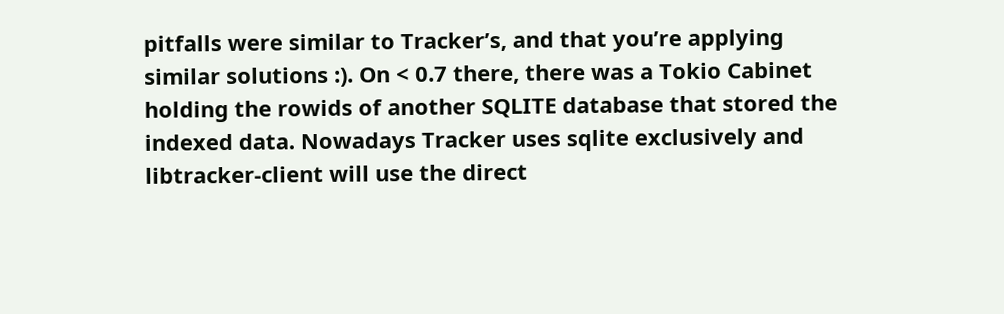pitfalls were similar to Tracker’s, and that you’re applying similar solutions :). On < 0.7 there, there was a Tokio Cabinet holding the rowids of another SQLITE database that stored the indexed data. Nowadays Tracker uses sqlite exclusively and libtracker-client will use the direct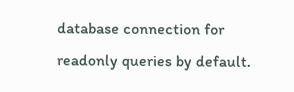database connection for readonly queries by default.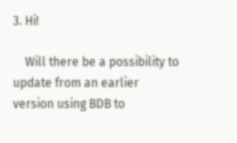3. Hi!

    Will there be a possibility to update from an earlier version using BDB to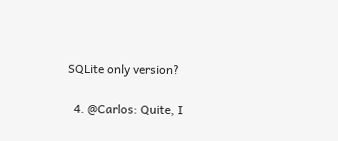SQLite only version?

  4. @Carlos: Quite, I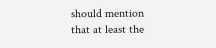should mention that at least the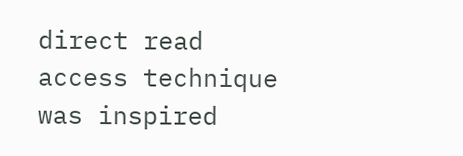direct read access technique was inspired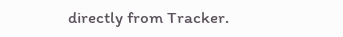directly from Tracker.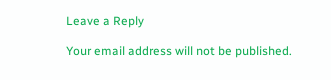Leave a Reply

Your email address will not be published.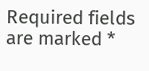Required fields are marked *